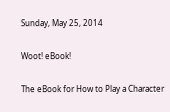Sunday, May 25, 2014

Woot! eBook!

The eBook for How to Play a Character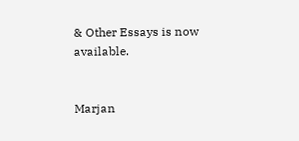& Other Essays is now available.


Marjan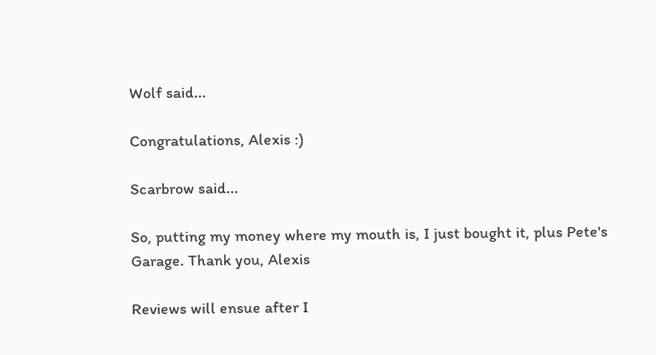Wolf said...

Congratulations, Alexis :)

Scarbrow said...

So, putting my money where my mouth is, I just bought it, plus Pete's Garage. Thank you, Alexis

Reviews will ensue after I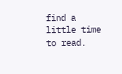find a little time to read.